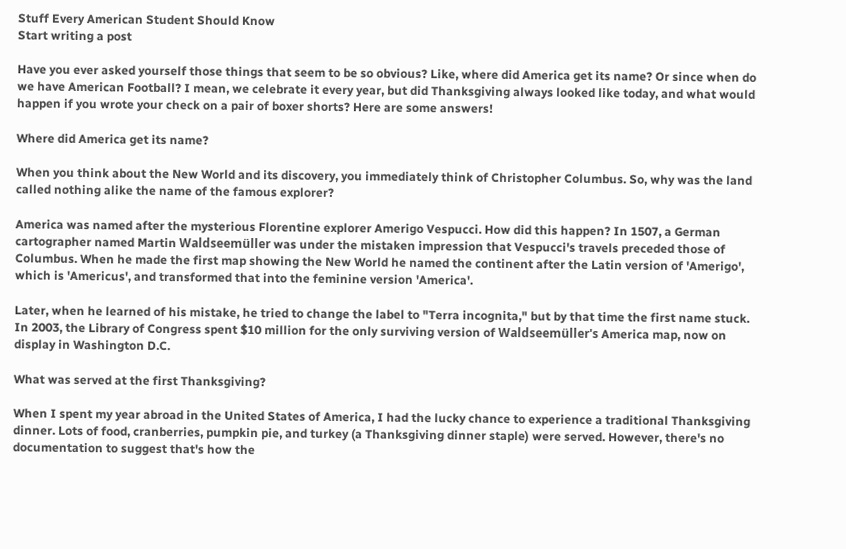Stuff Every American Student Should Know
Start writing a post

Have you ever asked yourself those things that seem to be so obvious? Like, where did America get its name? Or since when do we have American Football? I mean, we celebrate it every year, but did Thanksgiving always looked like today, and what would happen if you wrote your check on a pair of boxer shorts? Here are some answers!

Where did America get its name?

When you think about the New World and its discovery, you immediately think of Christopher Columbus. So, why was the land called nothing alike the name of the famous explorer?

America was named after the mysterious Florentine explorer Amerigo Vespucci. How did this happen? In 1507, a German cartographer named Martin Waldseemüller was under the mistaken impression that Vespucci's travels preceded those of Columbus. When he made the first map showing the New World he named the continent after the Latin version of 'Amerigo', which is 'Americus', and transformed that into the feminine version 'America'.

Later, when he learned of his mistake, he tried to change the label to "Terra incognita," but by that time the first name stuck. In 2003, the Library of Congress spent $10 million for the only surviving version of Waldseemüller's America map, now on display in Washington D.C.

What was served at the first Thanksgiving?

When I spent my year abroad in the United States of America, I had the lucky chance to experience a traditional Thanksgiving dinner. Lots of food, cranberries, pumpkin pie, and turkey (a Thanksgiving dinner staple) were served. However, there's no documentation to suggest that's how the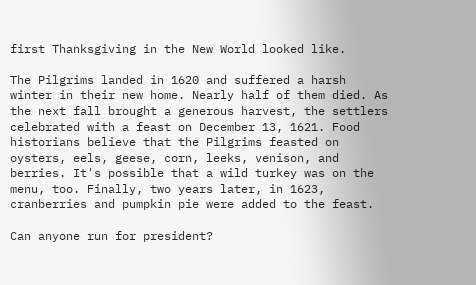first Thanksgiving in the New World looked like.

The Pilgrims landed in 1620 and suffered a harsh winter in their new home. Nearly half of them died. As the next fall brought a generous harvest, the settlers celebrated with a feast on December 13, 1621. Food historians believe that the Pilgrims feasted on oysters, eels, geese, corn, leeks, venison, and berries. It's possible that a wild turkey was on the menu, too. Finally, two years later, in 1623, cranberries and pumpkin pie were added to the feast.

Can anyone run for president?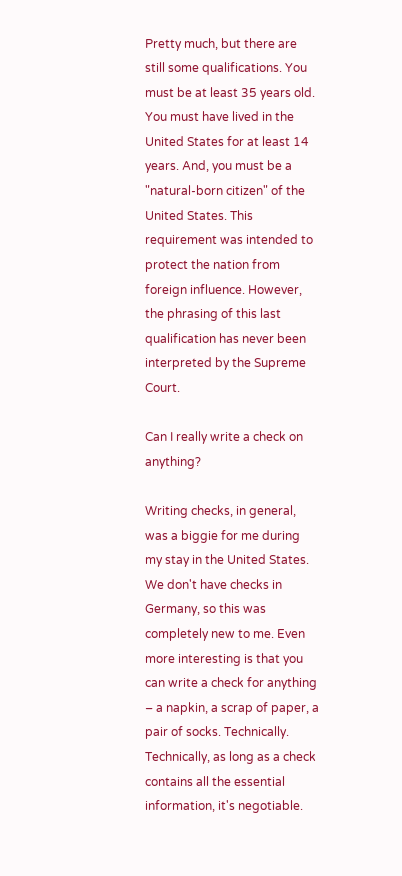Pretty much, but there are still some qualifications. You must be at least 35 years old. You must have lived in the United States for at least 14 years. And, you must be a "natural-born citizen" of the United States. This requirement was intended to protect the nation from foreign influence. However, the phrasing of this last qualification has never been interpreted by the Supreme Court.

Can I really write a check on anything?

Writing checks, in general, was a biggie for me during my stay in the United States. We don't have checks in Germany, so this was completely new to me. Even more interesting is that you can write a check for anything – a napkin, a scrap of paper, a pair of socks. Technically. Technically, as long as a check contains all the essential information, it's negotiable.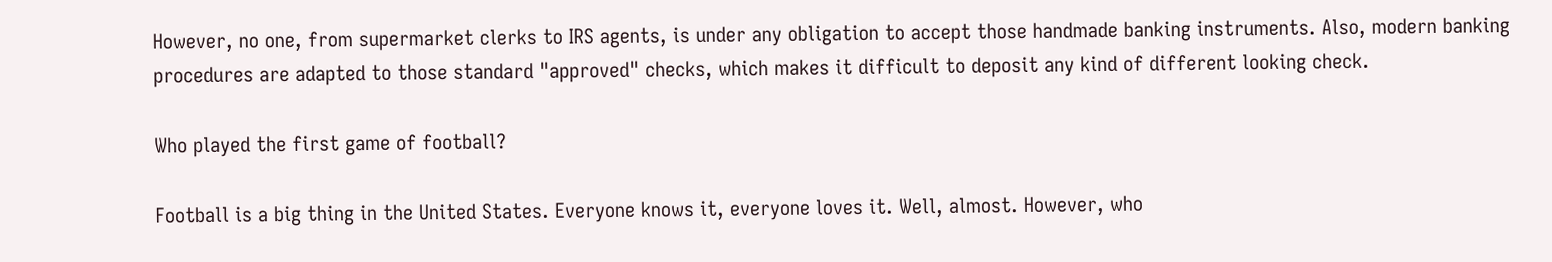However, no one, from supermarket clerks to IRS agents, is under any obligation to accept those handmade banking instruments. Also, modern banking procedures are adapted to those standard "approved" checks, which makes it difficult to deposit any kind of different looking check.

Who played the first game of football?

Football is a big thing in the United States. Everyone knows it, everyone loves it. Well, almost. However, who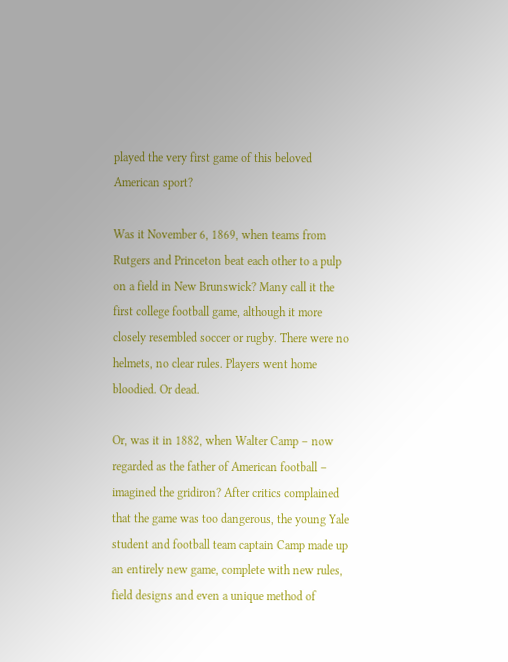played the very first game of this beloved American sport?

Was it November 6, 1869, when teams from Rutgers and Princeton beat each other to a pulp on a field in New Brunswick? Many call it the first college football game, although it more closely resembled soccer or rugby. There were no helmets, no clear rules. Players went home bloodied. Or dead.

Or, was it in 1882, when Walter Camp – now regarded as the father of American football – imagined the gridiron? After critics complained that the game was too dangerous, the young Yale student and football team captain Camp made up an entirely new game, complete with new rules, field designs and even a unique method of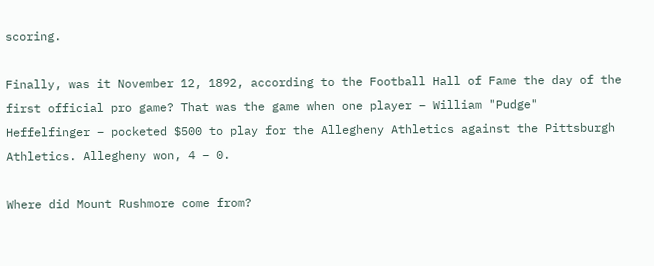scoring.

Finally, was it November 12, 1892, according to the Football Hall of Fame the day of the first official pro game? That was the game when one player – William "Pudge" Heffelfinger – pocketed $500 to play for the Allegheny Athletics against the Pittsburgh Athletics. Allegheny won, 4 – 0.

Where did Mount Rushmore come from?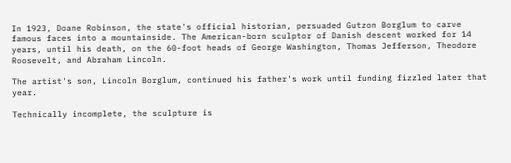In 1923, Doane Robinson, the state's official historian, persuaded Gutzon Borglum to carve famous faces into a mountainside. The American-born sculptor of Danish descent worked for 14 years, until his death, on the 60-foot heads of George Washington, Thomas Jefferson, Theodore Roosevelt, and Abraham Lincoln.

The artist's son, Lincoln Borglum, continued his father's work until funding fizzled later that year.

Technically incomplete, the sculpture is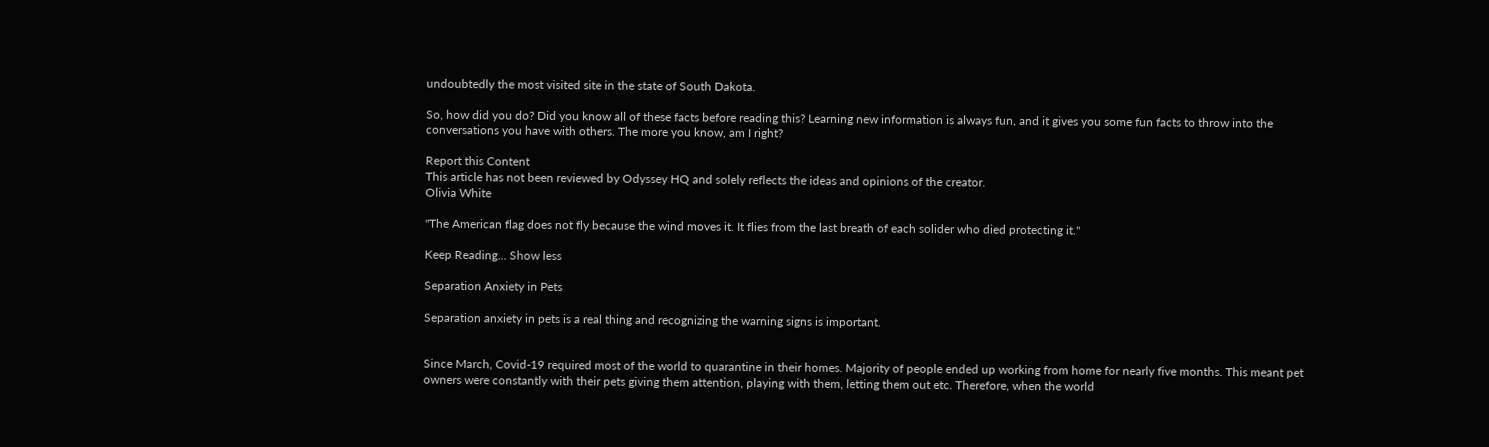undoubtedly the most visited site in the state of South Dakota.

So, how did you do? Did you know all of these facts before reading this? Learning new information is always fun, and it gives you some fun facts to throw into the conversations you have with others. The more you know, am I right?

Report this Content
This article has not been reviewed by Odyssey HQ and solely reflects the ideas and opinions of the creator.
Olivia White

"The American flag does not fly because the wind moves it. It flies from the last breath of each solider who died protecting it."

Keep Reading... Show less

Separation Anxiety in Pets

Separation anxiety in pets is a real thing and recognizing the warning signs is important.


Since March, Covid-19 required most of the world to quarantine in their homes. Majority of people ended up working from home for nearly five months. This meant pet owners were constantly with their pets giving them attention, playing with them, letting them out etc. Therefore, when the world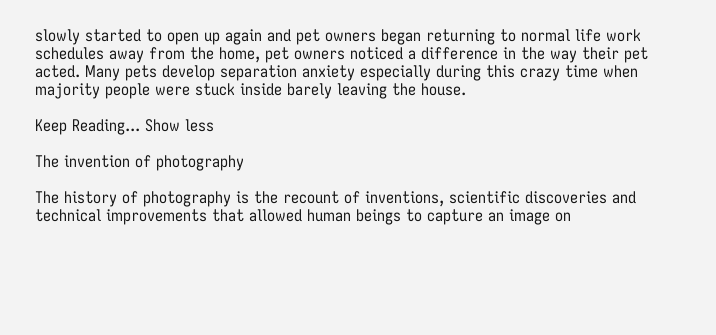slowly started to open up again and pet owners began returning to normal life work schedules away from the home, pet owners noticed a difference in the way their pet acted. Many pets develop separation anxiety especially during this crazy time when majority people were stuck inside barely leaving the house.

Keep Reading... Show less

The invention of photography

The history of photography is the recount of inventions, scientific discoveries and technical improvements that allowed human beings to capture an image on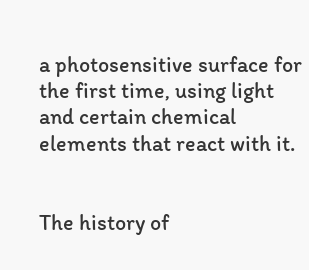a photosensitive surface for the first time, using light and certain chemical elements that react with it.


The history of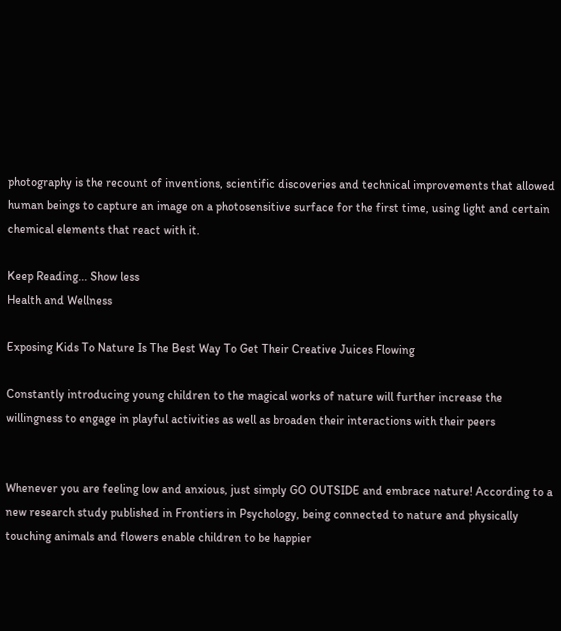photography is the recount of inventions, scientific discoveries and technical improvements that allowed human beings to capture an image on a photosensitive surface for the first time, using light and certain chemical elements that react with it.

Keep Reading... Show less
Health and Wellness

Exposing Kids To Nature Is The Best Way To Get Their Creative Juices Flowing

Constantly introducing young children to the magical works of nature will further increase the willingness to engage in playful activities as well as broaden their interactions with their peers


Whenever you are feeling low and anxious, just simply GO OUTSIDE and embrace nature! According to a new research study published in Frontiers in Psychology, being connected to nature and physically touching animals and flowers enable children to be happier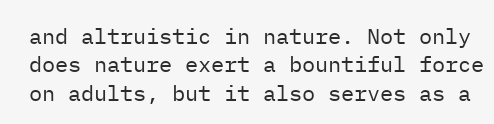and altruistic in nature. Not only does nature exert a bountiful force on adults, but it also serves as a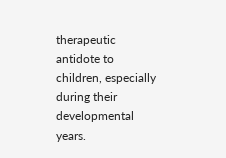therapeutic antidote to children, especially during their developmental years.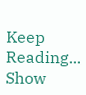Keep Reading... Show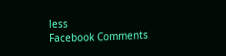less
Facebook Comments